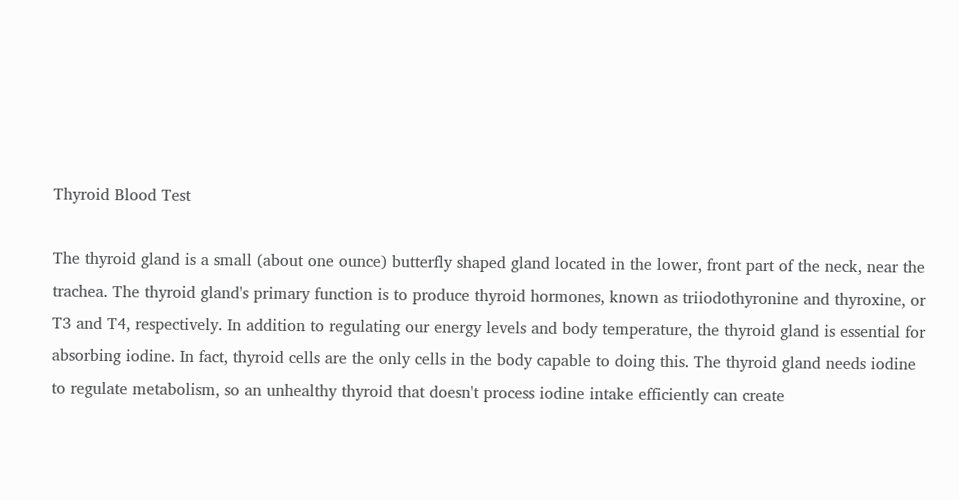Thyroid Blood Test

The thyroid gland is a small (about one ounce) butterfly shaped gland located in the lower, front part of the neck, near the trachea. The thyroid gland's primary function is to produce thyroid hormones, known as triiodothyronine and thyroxine, or T3 and T4, respectively. In addition to regulating our energy levels and body temperature, the thyroid gland is essential for absorbing iodine. In fact, thyroid cells are the only cells in the body capable to doing this. The thyroid gland needs iodine to regulate metabolism, so an unhealthy thyroid that doesn't process iodine intake efficiently can create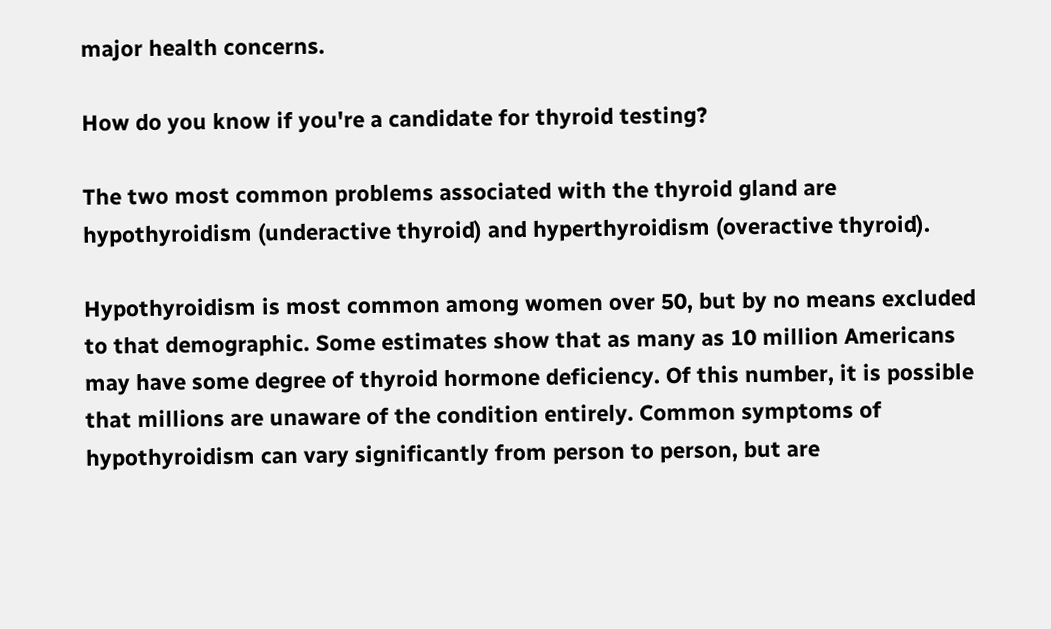major health concerns.

How do you know if you're a candidate for thyroid testing?

The two most common problems associated with the thyroid gland are hypothyroidism (underactive thyroid) and hyperthyroidism (overactive thyroid).

Hypothyroidism is most common among women over 50, but by no means excluded to that demographic. Some estimates show that as many as 10 million Americans may have some degree of thyroid hormone deficiency. Of this number, it is possible that millions are unaware of the condition entirely. Common symptoms of hypothyroidism can vary significantly from person to person, but are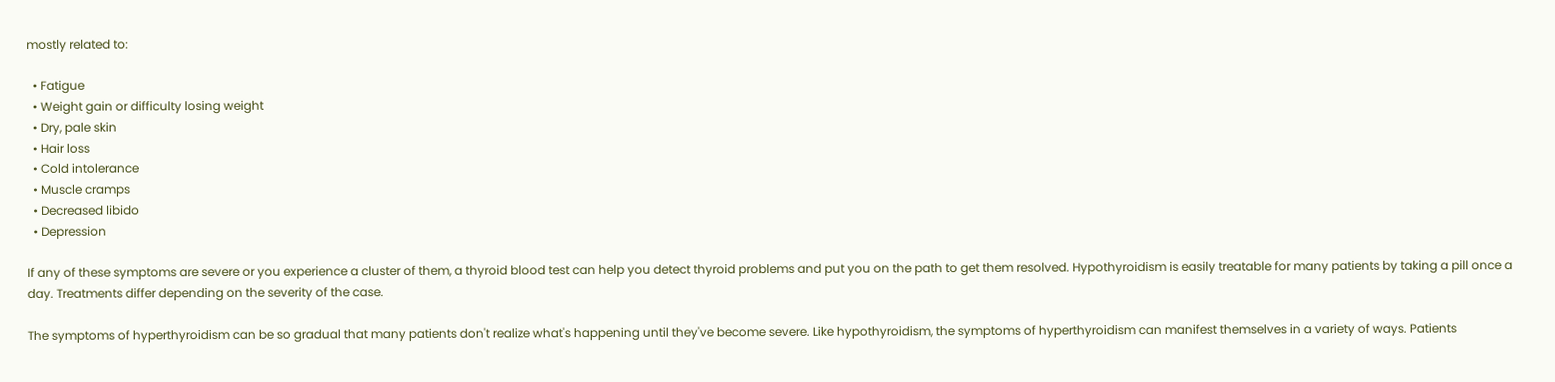mostly related to:

  • Fatigue
  • Weight gain or difficulty losing weight
  • Dry, pale skin
  • Hair loss
  • Cold intolerance
  • Muscle cramps
  • Decreased libido
  • Depression

If any of these symptoms are severe or you experience a cluster of them, a thyroid blood test can help you detect thyroid problems and put you on the path to get them resolved. Hypothyroidism is easily treatable for many patients by taking a pill once a day. Treatments differ depending on the severity of the case.

The symptoms of hyperthyroidism can be so gradual that many patients don't realize what's happening until they've become severe. Like hypothyroidism, the symptoms of hyperthyroidism can manifest themselves in a variety of ways. Patients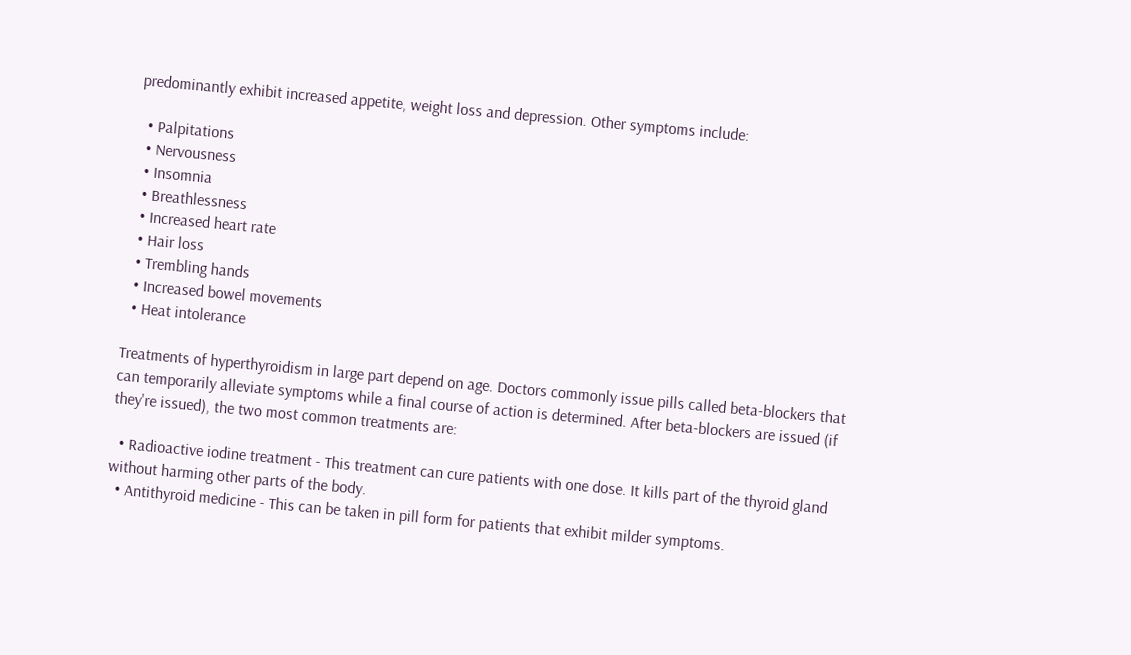predominantly exhibit increased appetite, weight loss and depression. Other symptoms include:

  • Palpitations
  • Nervousness
  • Insomnia
  • Breathlessness
  • Increased heart rate
  • Hair loss
  • Trembling hands
  • Increased bowel movements
  • Heat intolerance

Treatments of hyperthyroidism in large part depend on age. Doctors commonly issue pills called beta-blockers that can temporarily alleviate symptoms while a final course of action is determined. After beta-blockers are issued (if they're issued), the two most common treatments are:

  • Radioactive iodine treatment - This treatment can cure patients with one dose. It kills part of the thyroid gland without harming other parts of the body.
  • Antithyroid medicine - This can be taken in pill form for patients that exhibit milder symptoms.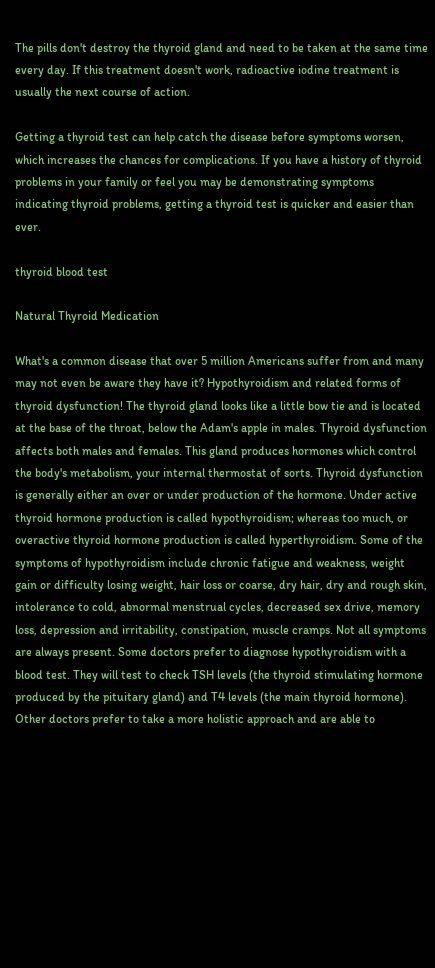The pills don't destroy the thyroid gland and need to be taken at the same time every day. If this treatment doesn't work, radioactive iodine treatment is usually the next course of action.

Getting a thyroid test can help catch the disease before symptoms worsen, which increases the chances for complications. If you have a history of thyroid problems in your family or feel you may be demonstrating symptoms indicating thyroid problems, getting a thyroid test is quicker and easier than ever.

thyroid blood test

Natural Thyroid Medication

What's a common disease that over 5 million Americans suffer from and many may not even be aware they have it? Hypothyroidism and related forms of thyroid dysfunction! The thyroid gland looks like a little bow tie and is located at the base of the throat, below the Adam's apple in males. Thyroid dysfunction affects both males and females. This gland produces hormones which control the body's metabolism, your internal thermostat of sorts. Thyroid dysfunction is generally either an over or under production of the hormone. Under active thyroid hormone production is called hypothyroidism; whereas too much, or overactive thyroid hormone production is called hyperthyroidism. Some of the symptoms of hypothyroidism include chronic fatigue and weakness, weight gain or difficulty losing weight, hair loss or coarse, dry hair, dry and rough skin, intolerance to cold, abnormal menstrual cycles, decreased sex drive, memory loss, depression and irritability, constipation, muscle cramps. Not all symptoms are always present. Some doctors prefer to diagnose hypothyroidism with a blood test. They will test to check TSH levels (the thyroid stimulating hormone produced by the pituitary gland) and T4 levels (the main thyroid hormone). Other doctors prefer to take a more holistic approach and are able to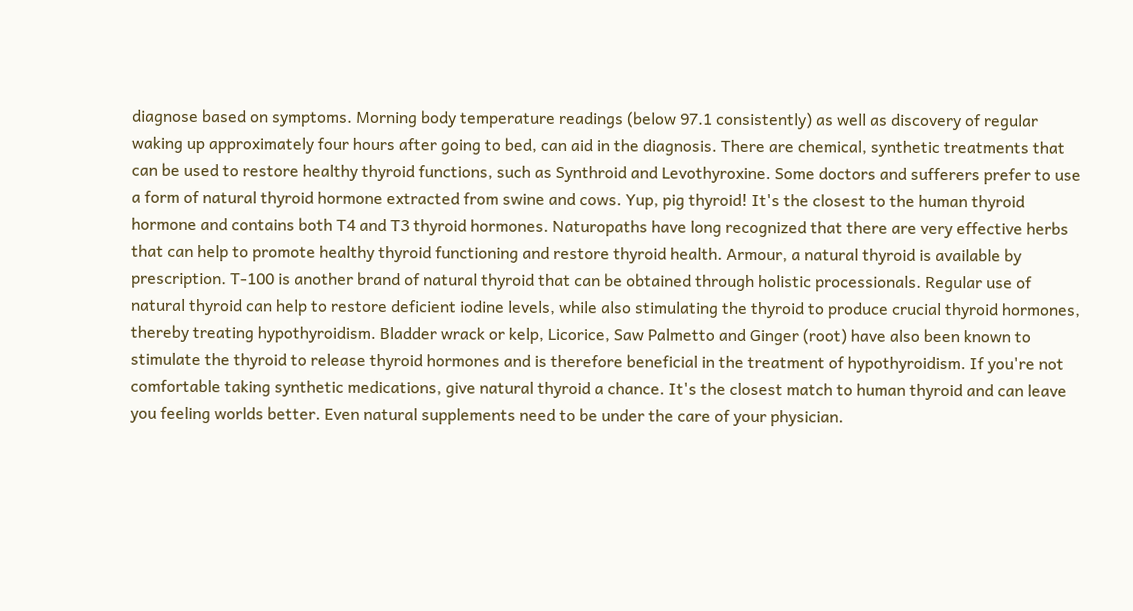diagnose based on symptoms. Morning body temperature readings (below 97.1 consistently) as well as discovery of regular waking up approximately four hours after going to bed, can aid in the diagnosis. There are chemical, synthetic treatments that can be used to restore healthy thyroid functions, such as Synthroid and Levothyroxine. Some doctors and sufferers prefer to use a form of natural thyroid hormone extracted from swine and cows. Yup, pig thyroid! It's the closest to the human thyroid hormone and contains both T4 and T3 thyroid hormones. Naturopaths have long recognized that there are very effective herbs that can help to promote healthy thyroid functioning and restore thyroid health. Armour, a natural thyroid is available by prescription. T-100 is another brand of natural thyroid that can be obtained through holistic processionals. Regular use of natural thyroid can help to restore deficient iodine levels, while also stimulating the thyroid to produce crucial thyroid hormones, thereby treating hypothyroidism. Bladder wrack or kelp, Licorice, Saw Palmetto and Ginger (root) have also been known to stimulate the thyroid to release thyroid hormones and is therefore beneficial in the treatment of hypothyroidism. If you're not comfortable taking synthetic medications, give natural thyroid a chance. It's the closest match to human thyroid and can leave you feeling worlds better. Even natural supplements need to be under the care of your physician.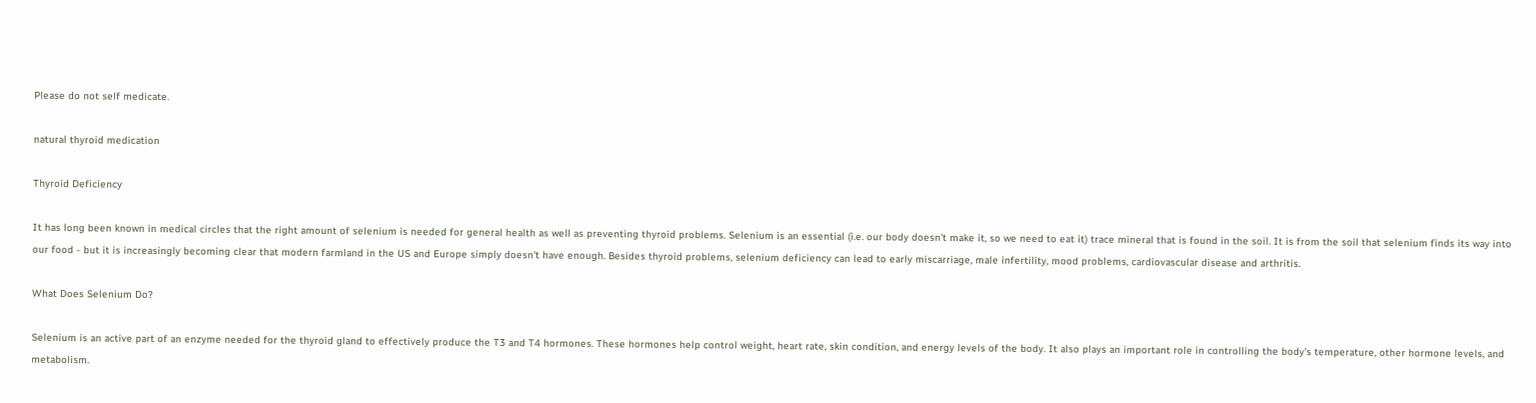Please do not self medicate.

natural thyroid medication

Thyroid Deficiency

It has long been known in medical circles that the right amount of selenium is needed for general health as well as preventing thyroid problems. Selenium is an essential (i.e. our body doesn't make it, so we need to eat it) trace mineral that is found in the soil. It is from the soil that selenium finds its way into our food - but it is increasingly becoming clear that modern farmland in the US and Europe simply doesn't have enough. Besides thyroid problems, selenium deficiency can lead to early miscarriage, male infertility, mood problems, cardiovascular disease and arthritis.

What Does Selenium Do?

Selenium is an active part of an enzyme needed for the thyroid gland to effectively produce the T3 and T4 hormones. These hormones help control weight, heart rate, skin condition, and energy levels of the body. It also plays an important role in controlling the body's temperature, other hormone levels, and metabolism.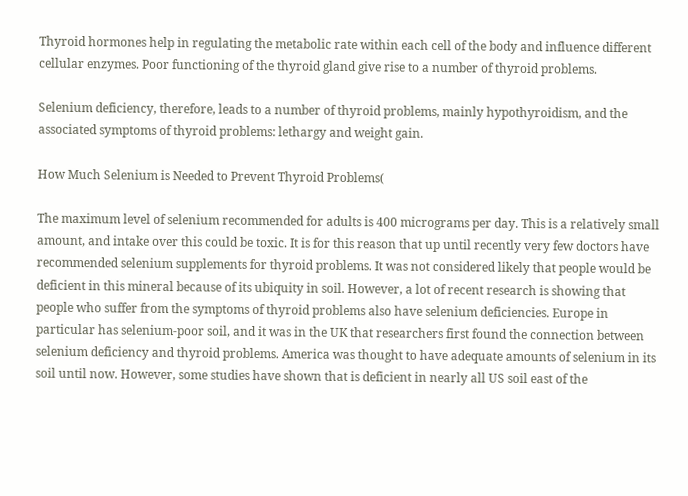Thyroid hormones help in regulating the metabolic rate within each cell of the body and influence different cellular enzymes. Poor functioning of the thyroid gland give rise to a number of thyroid problems.

Selenium deficiency, therefore, leads to a number of thyroid problems, mainly hypothyroidism, and the associated symptoms of thyroid problems: lethargy and weight gain.

How Much Selenium is Needed to Prevent Thyroid Problems(

The maximum level of selenium recommended for adults is 400 micrograms per day. This is a relatively small amount, and intake over this could be toxic. It is for this reason that up until recently very few doctors have recommended selenium supplements for thyroid problems. It was not considered likely that people would be deficient in this mineral because of its ubiquity in soil. However, a lot of recent research is showing that people who suffer from the symptoms of thyroid problems also have selenium deficiencies. Europe in particular has selenium-poor soil, and it was in the UK that researchers first found the connection between selenium deficiency and thyroid problems. America was thought to have adequate amounts of selenium in its soil until now. However, some studies have shown that is deficient in nearly all US soil east of the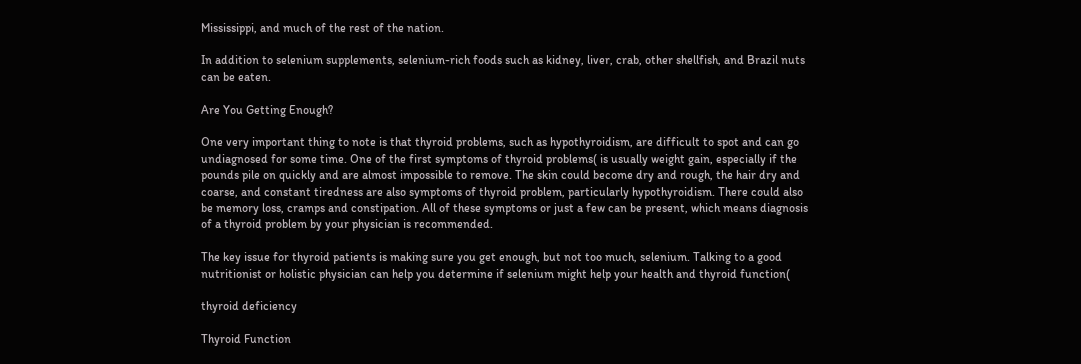Mississippi, and much of the rest of the nation.

In addition to selenium supplements, selenium-rich foods such as kidney, liver, crab, other shellfish, and Brazil nuts can be eaten.

Are You Getting Enough?

One very important thing to note is that thyroid problems, such as hypothyroidism, are difficult to spot and can go undiagnosed for some time. One of the first symptoms of thyroid problems( is usually weight gain, especially if the pounds pile on quickly and are almost impossible to remove. The skin could become dry and rough, the hair dry and coarse, and constant tiredness are also symptoms of thyroid problem, particularly hypothyroidism. There could also be memory loss, cramps and constipation. All of these symptoms or just a few can be present, which means diagnosis of a thyroid problem by your physician is recommended.

The key issue for thyroid patients is making sure you get enough, but not too much, selenium. Talking to a good nutritionist or holistic physician can help you determine if selenium might help your health and thyroid function(

thyroid deficiency

Thyroid Function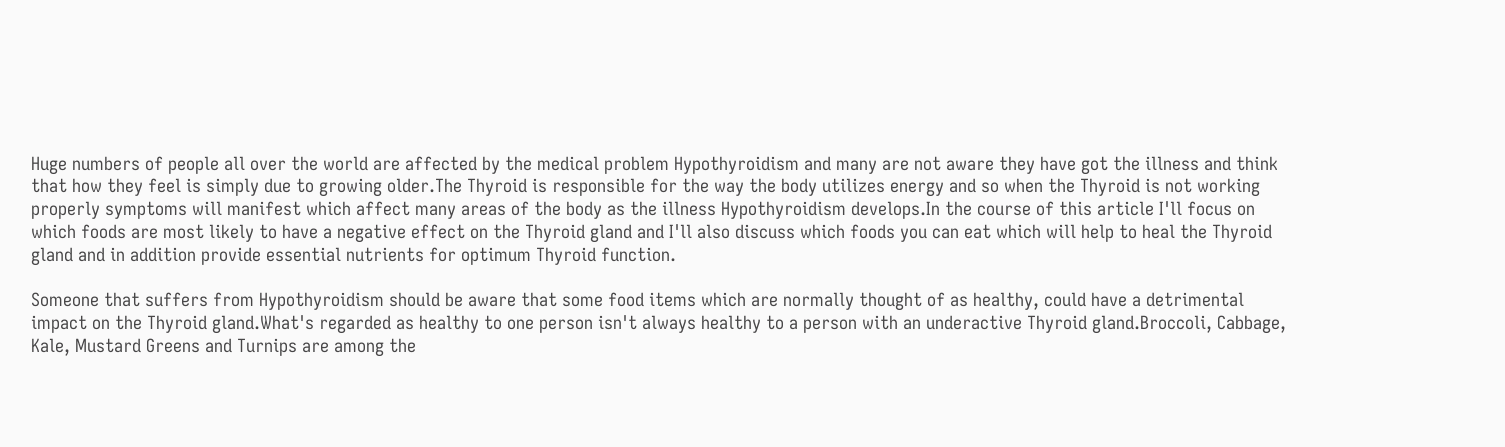Huge numbers of people all over the world are affected by the medical problem Hypothyroidism and many are not aware they have got the illness and think that how they feel is simply due to growing older.The Thyroid is responsible for the way the body utilizes energy and so when the Thyroid is not working properly symptoms will manifest which affect many areas of the body as the illness Hypothyroidism develops.In the course of this article I'll focus on which foods are most likely to have a negative effect on the Thyroid gland and I'll also discuss which foods you can eat which will help to heal the Thyroid gland and in addition provide essential nutrients for optimum Thyroid function.

Someone that suffers from Hypothyroidism should be aware that some food items which are normally thought of as healthy, could have a detrimental impact on the Thyroid gland.What's regarded as healthy to one person isn't always healthy to a person with an underactive Thyroid gland.Broccoli, Cabbage, Kale, Mustard Greens and Turnips are among the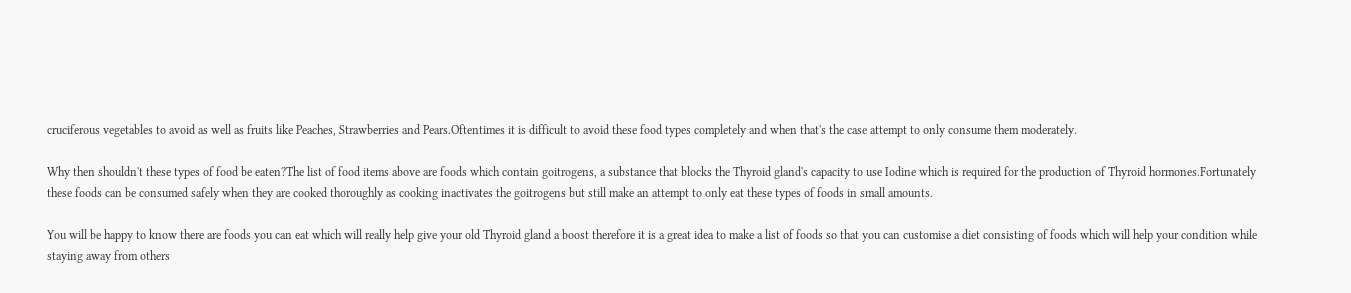cruciferous vegetables to avoid as well as fruits like Peaches, Strawberries and Pears.Oftentimes it is difficult to avoid these food types completely and when that's the case attempt to only consume them moderately.

Why then shouldn't these types of food be eaten?The list of food items above are foods which contain goitrogens, a substance that blocks the Thyroid gland's capacity to use Iodine which is required for the production of Thyroid hormones.Fortunately these foods can be consumed safely when they are cooked thoroughly as cooking inactivates the goitrogens but still make an attempt to only eat these types of foods in small amounts.

You will be happy to know there are foods you can eat which will really help give your old Thyroid gland a boost therefore it is a great idea to make a list of foods so that you can customise a diet consisting of foods which will help your condition while staying away from others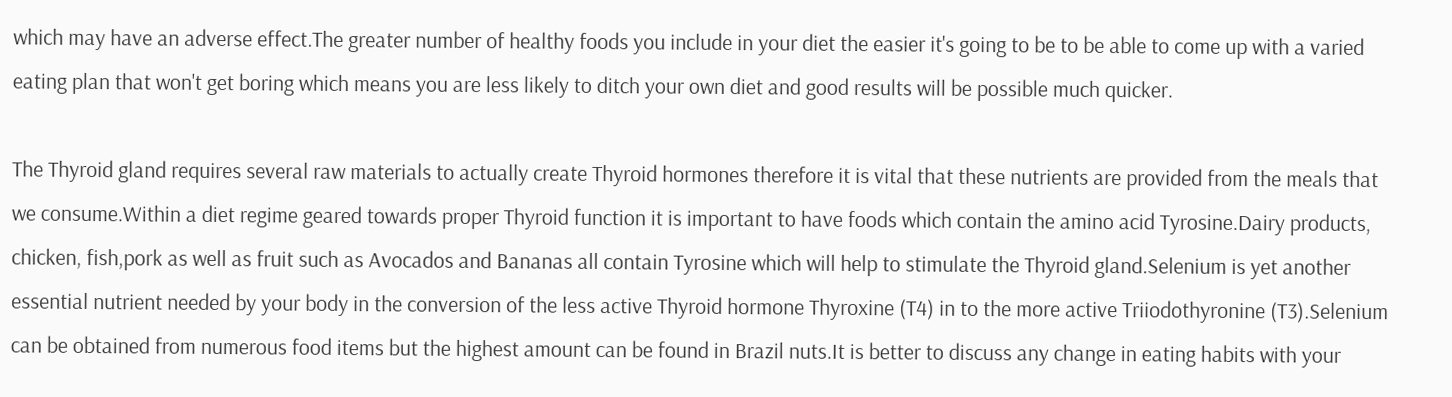which may have an adverse effect.The greater number of healthy foods you include in your diet the easier it's going to be to be able to come up with a varied eating plan that won't get boring which means you are less likely to ditch your own diet and good results will be possible much quicker.

The Thyroid gland requires several raw materials to actually create Thyroid hormones therefore it is vital that these nutrients are provided from the meals that we consume.Within a diet regime geared towards proper Thyroid function it is important to have foods which contain the amino acid Tyrosine.Dairy products, chicken, fish,pork as well as fruit such as Avocados and Bananas all contain Tyrosine which will help to stimulate the Thyroid gland.Selenium is yet another essential nutrient needed by your body in the conversion of the less active Thyroid hormone Thyroxine (T4) in to the more active Triiodothyronine (T3).Selenium can be obtained from numerous food items but the highest amount can be found in Brazil nuts.It is better to discuss any change in eating habits with your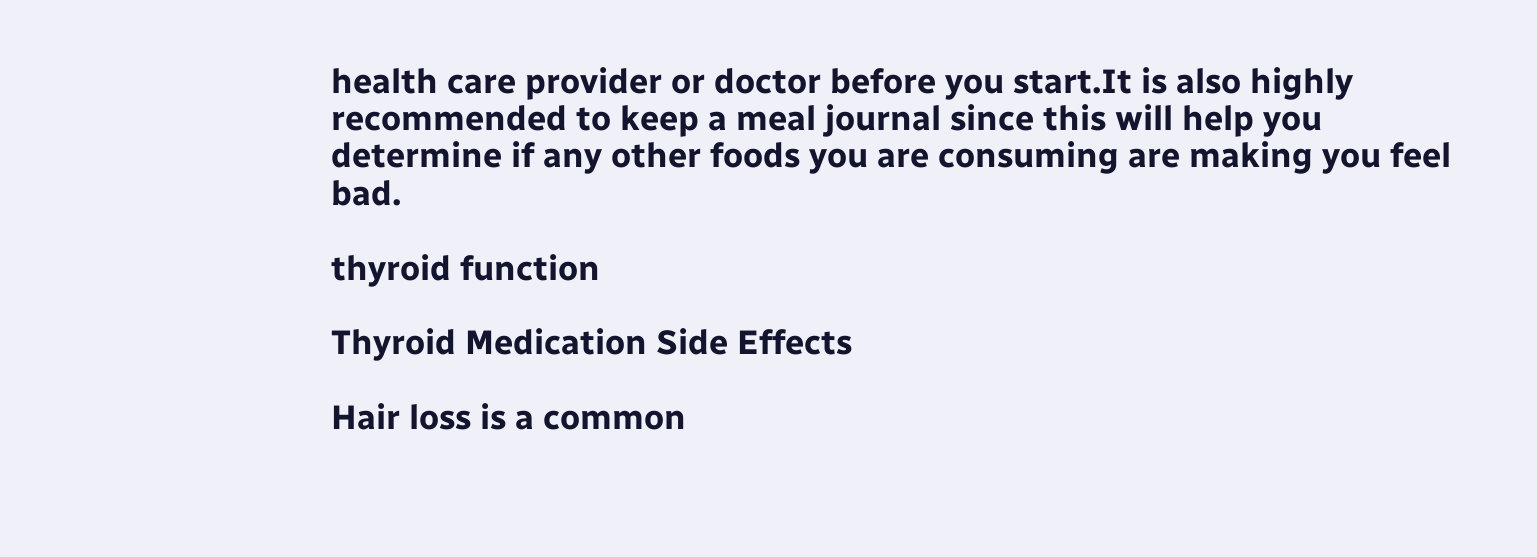health care provider or doctor before you start.It is also highly recommended to keep a meal journal since this will help you determine if any other foods you are consuming are making you feel bad.

thyroid function

Thyroid Medication Side Effects

Hair loss is a common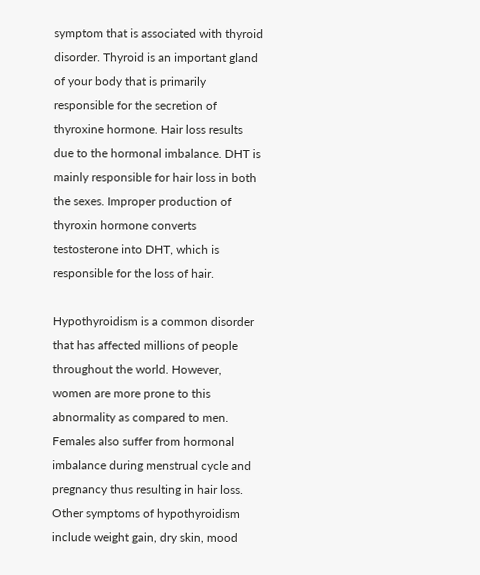symptom that is associated with thyroid disorder. Thyroid is an important gland of your body that is primarily responsible for the secretion of thyroxine hormone. Hair loss results due to the hormonal imbalance. DHT is mainly responsible for hair loss in both the sexes. Improper production of thyroxin hormone converts testosterone into DHT, which is responsible for the loss of hair.

Hypothyroidism is a common disorder that has affected millions of people throughout the world. However, women are more prone to this abnormality as compared to men. Females also suffer from hormonal imbalance during menstrual cycle and pregnancy thus resulting in hair loss. Other symptoms of hypothyroidism include weight gain, dry skin, mood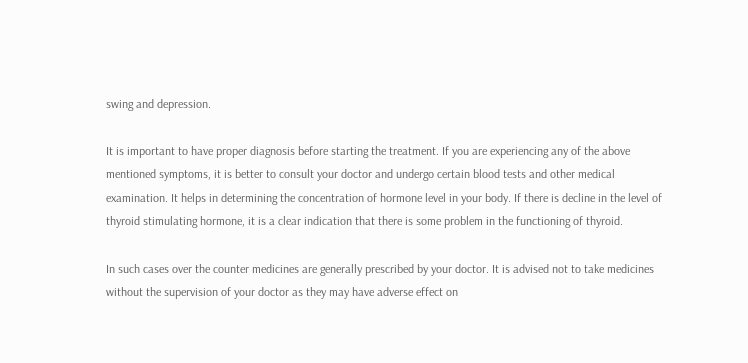swing and depression.

It is important to have proper diagnosis before starting the treatment. If you are experiencing any of the above mentioned symptoms, it is better to consult your doctor and undergo certain blood tests and other medical examination. It helps in determining the concentration of hormone level in your body. If there is decline in the level of thyroid stimulating hormone, it is a clear indication that there is some problem in the functioning of thyroid.

In such cases over the counter medicines are generally prescribed by your doctor. It is advised not to take medicines without the supervision of your doctor as they may have adverse effect on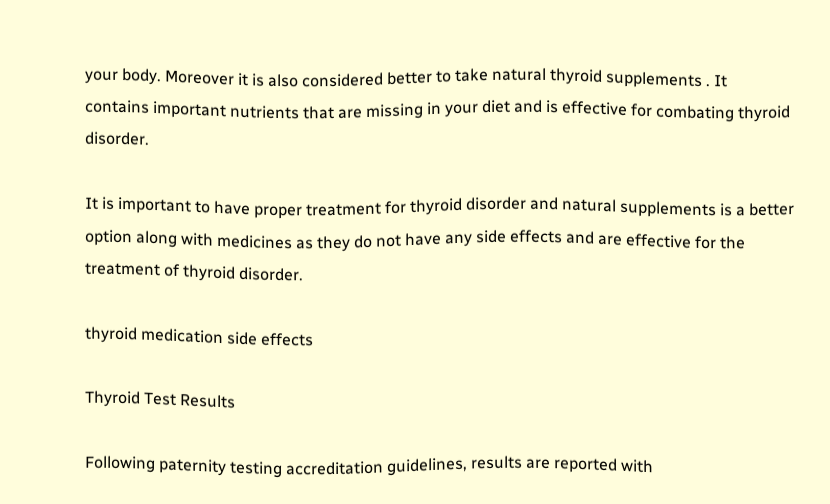your body. Moreover it is also considered better to take natural thyroid supplements . It contains important nutrients that are missing in your diet and is effective for combating thyroid disorder.

It is important to have proper treatment for thyroid disorder and natural supplements is a better option along with medicines as they do not have any side effects and are effective for the treatment of thyroid disorder.

thyroid medication side effects

Thyroid Test Results

Following paternity testing accreditation guidelines, results are reported with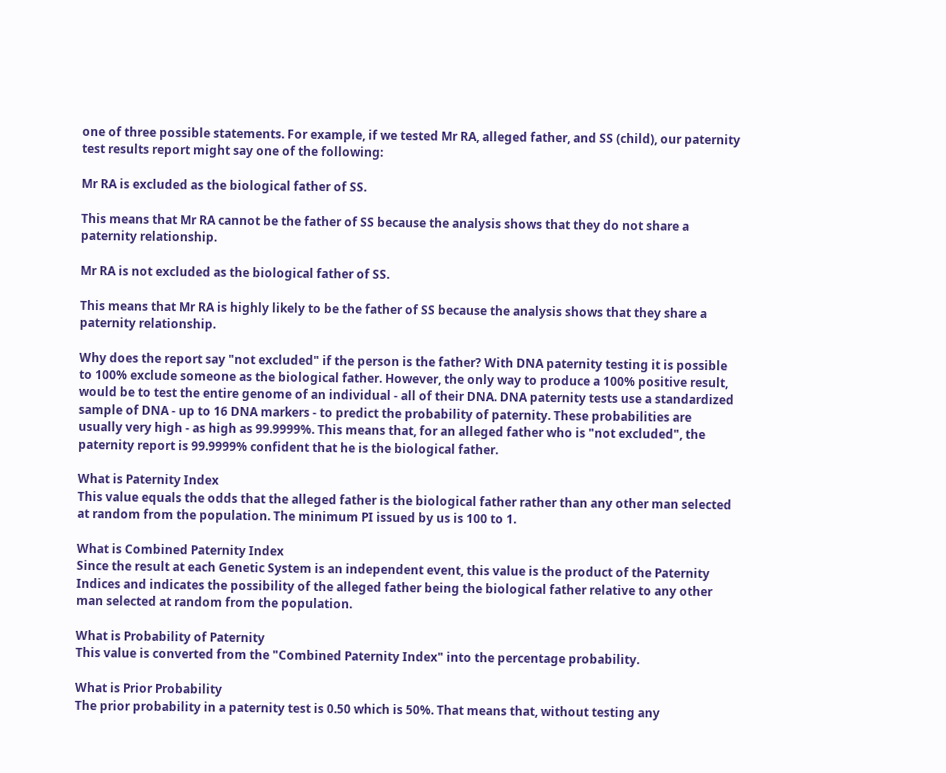one of three possible statements. For example, if we tested Mr RA, alleged father, and SS (child), our paternity test results report might say one of the following:

Mr RA is excluded as the biological father of SS.

This means that Mr RA cannot be the father of SS because the analysis shows that they do not share a paternity relationship.

Mr RA is not excluded as the biological father of SS.

This means that Mr RA is highly likely to be the father of SS because the analysis shows that they share a paternity relationship.

Why does the report say "not excluded" if the person is the father? With DNA paternity testing it is possible to 100% exclude someone as the biological father. However, the only way to produce a 100% positive result, would be to test the entire genome of an individual - all of their DNA. DNA paternity tests use a standardized sample of DNA - up to 16 DNA markers - to predict the probability of paternity. These probabilities are usually very high - as high as 99.9999%. This means that, for an alleged father who is "not excluded", the paternity report is 99.9999% confident that he is the biological father.

What is Paternity Index
This value equals the odds that the alleged father is the biological father rather than any other man selected at random from the population. The minimum PI issued by us is 100 to 1.

What is Combined Paternity Index
Since the result at each Genetic System is an independent event, this value is the product of the Paternity Indices and indicates the possibility of the alleged father being the biological father relative to any other man selected at random from the population.

What is Probability of Paternity
This value is converted from the "Combined Paternity Index" into the percentage probability.

What is Prior Probability
The prior probability in a paternity test is 0.50 which is 50%. That means that, without testing any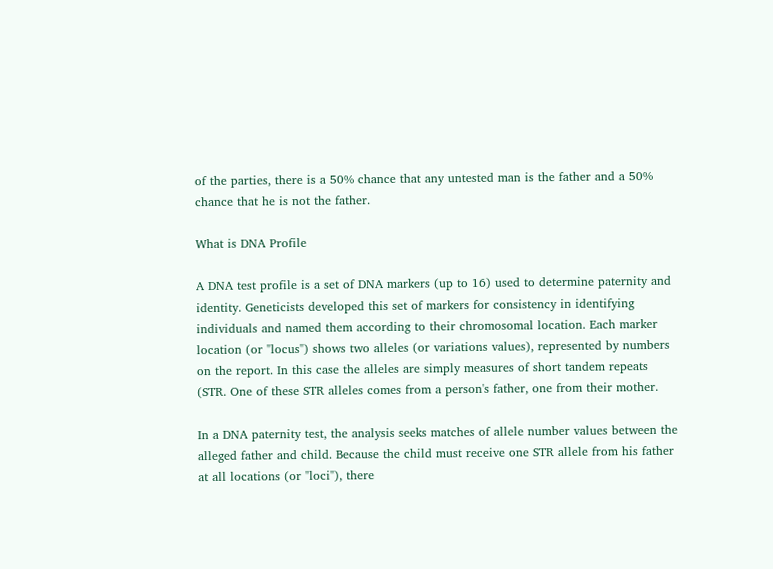of the parties, there is a 50% chance that any untested man is the father and a 50% chance that he is not the father.

What is DNA Profile

A DNA test profile is a set of DNA markers (up to 16) used to determine paternity and identity. Geneticists developed this set of markers for consistency in identifying individuals and named them according to their chromosomal location. Each marker location (or "locus") shows two alleles (or variations values), represented by numbers on the report. In this case the alleles are simply measures of short tandem repeats (STR. One of these STR alleles comes from a person's father, one from their mother.

In a DNA paternity test, the analysis seeks matches of allele number values between the alleged father and child. Because the child must receive one STR allele from his father at all locations (or "loci"), there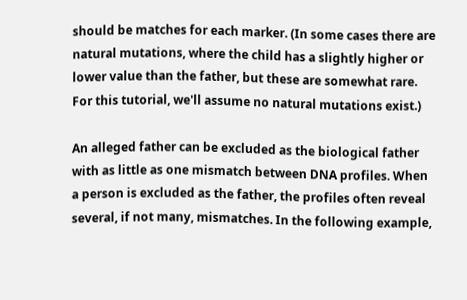should be matches for each marker. (In some cases there are natural mutations, where the child has a slightly higher or lower value than the father, but these are somewhat rare. For this tutorial, we'll assume no natural mutations exist.)

An alleged father can be excluded as the biological father with as little as one mismatch between DNA profiles. When a person is excluded as the father, the profiles often reveal several, if not many, mismatches. In the following example,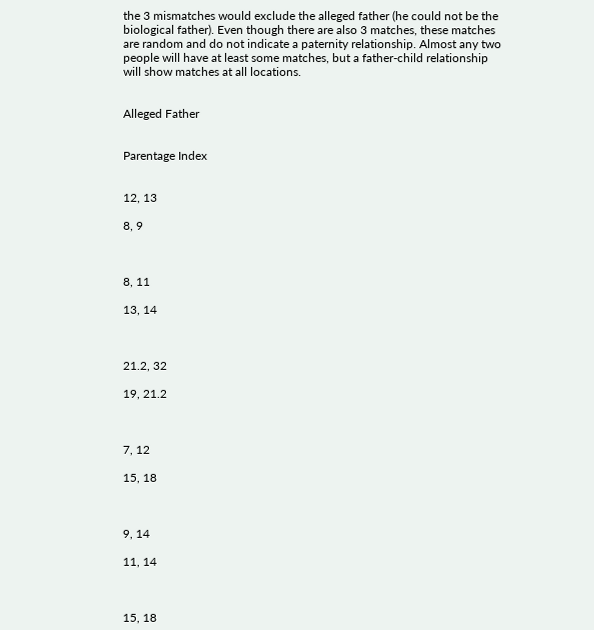the 3 mismatches would exclude the alleged father (he could not be the biological father). Even though there are also 3 matches, these matches are random and do not indicate a paternity relationship. Almost any two people will have at least some matches, but a father-child relationship will show matches at all locations.


Alleged Father


Parentage Index


12, 13

8, 9



8, 11

13, 14



21.2, 32

19, 21.2



7, 12

15, 18



9, 14

11, 14



15, 18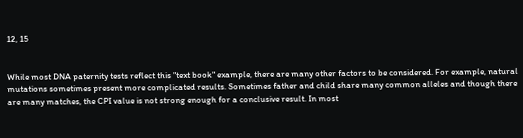12, 15


While most DNA paternity tests reflect this "text book" example, there are many other factors to be considered. For example, natural mutations sometimes present more complicated results. Sometimes father and child share many common alleles and though there are many matches, the CPI value is not strong enough for a conclusive result. In most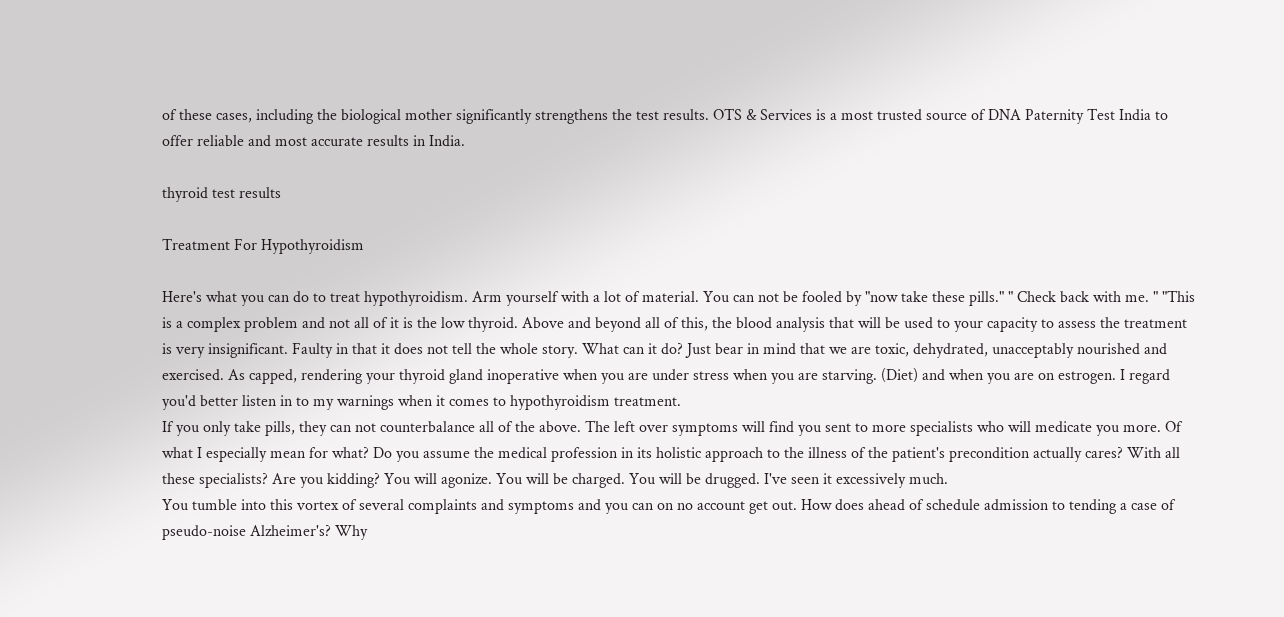of these cases, including the biological mother significantly strengthens the test results. OTS & Services is a most trusted source of DNA Paternity Test India to offer reliable and most accurate results in India.

thyroid test results

Treatment For Hypothyroidism

Here's what you can do to treat hypothyroidism. Arm yourself with a lot of material. You can not be fooled by "now take these pills." " Check back with me. " "This is a complex problem and not all of it is the low thyroid. Above and beyond all of this, the blood analysis that will be used to your capacity to assess the treatment is very insignificant. Faulty in that it does not tell the whole story. What can it do? Just bear in mind that we are toxic, dehydrated, unacceptably nourished and exercised. As capped, rendering your thyroid gland inoperative when you are under stress when you are starving. (Diet) and when you are on estrogen. I regard you'd better listen in to my warnings when it comes to hypothyroidism treatment.
If you only take pills, they can not counterbalance all of the above. The left over symptoms will find you sent to more specialists who will medicate you more. Of what I especially mean for what? Do you assume the medical profession in its holistic approach to the illness of the patient's precondition actually cares? With all these specialists? Are you kidding? You will agonize. You will be charged. You will be drugged. I've seen it excessively much.
You tumble into this vortex of several complaints and symptoms and you can on no account get out. How does ahead of schedule admission to tending a case of pseudo-noise Alzheimer's? Why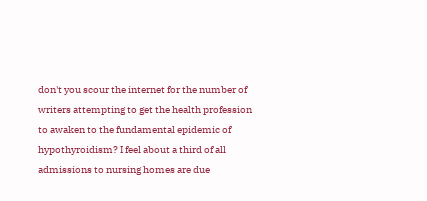don't you scour the internet for the number of writers attempting to get the health profession to awaken to the fundamental epidemic of hypothyroidism? I feel about a third of all admissions to nursing homes are due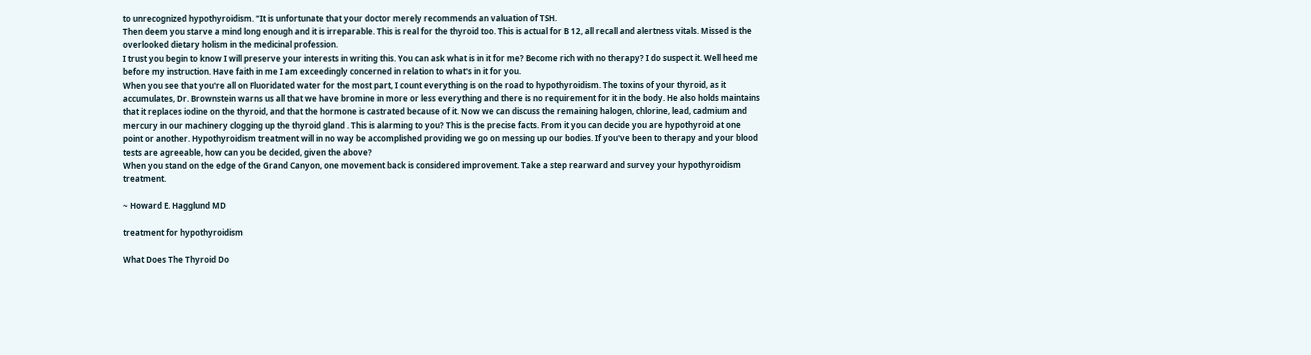to unrecognized hypothyroidism. "It is unfortunate that your doctor merely recommends an valuation of TSH.
Then deem you starve a mind long enough and it is irreparable. This is real for the thyroid too. This is actual for B 12, all recall and alertness vitals. Missed is the overlooked dietary holism in the medicinal profession.
I trust you begin to know I will preserve your interests in writing this. You can ask what is in it for me? Become rich with no therapy? I do suspect it. Well heed me before my instruction. Have faith in me I am exceedingly concerned in relation to what's in it for you.
When you see that you're all on Fluoridated water for the most part, I count everything is on the road to hypothyroidism. The toxins of your thyroid, as it accumulates, Dr. Brownstein warns us all that we have bromine in more or less everything and there is no requirement for it in the body. He also holds maintains that it replaces iodine on the thyroid, and that the hormone is castrated because of it. Now we can discuss the remaining halogen, chlorine, lead, cadmium and mercury in our machinery clogging up the thyroid gland . This is alarming to you? This is the precise facts. From it you can decide you are hypothyroid at one point or another. Hypothyroidism treatment will in no way be accomplished providing we go on messing up our bodies. If you've been to therapy and your blood tests are agreeable, how can you be decided, given the above?
When you stand on the edge of the Grand Canyon, one movement back is considered improvement. Take a step rearward and survey your hypothyroidism treatment.

~ Howard E. Hagglund MD

treatment for hypothyroidism

What Does The Thyroid Do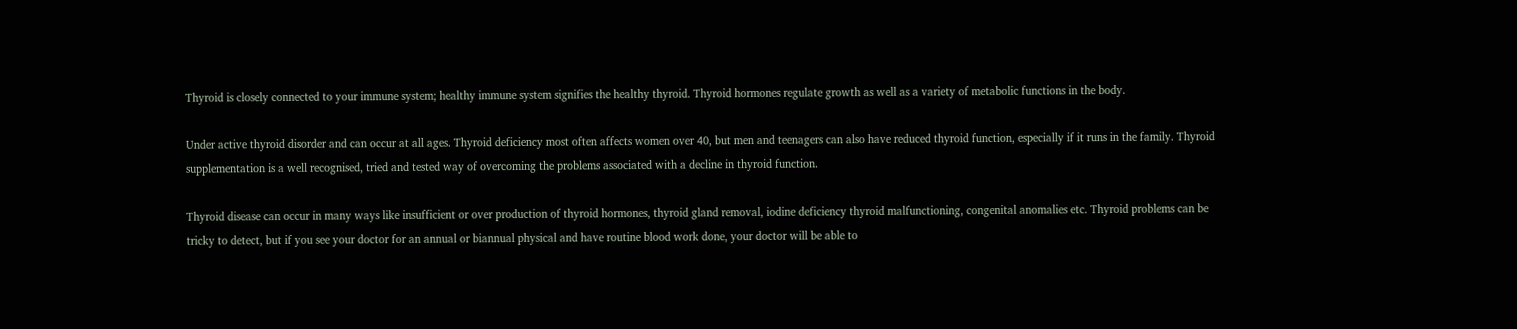Thyroid is closely connected to your immune system; healthy immune system signifies the healthy thyroid. Thyroid hormones regulate growth as well as a variety of metabolic functions in the body.

Under active thyroid disorder and can occur at all ages. Thyroid deficiency most often affects women over 40, but men and teenagers can also have reduced thyroid function, especially if it runs in the family. Thyroid supplementation is a well recognised, tried and tested way of overcoming the problems associated with a decline in thyroid function.

Thyroid disease can occur in many ways like insufficient or over production of thyroid hormones, thyroid gland removal, iodine deficiency thyroid malfunctioning, congenital anomalies etc. Thyroid problems can be tricky to detect, but if you see your doctor for an annual or biannual physical and have routine blood work done, your doctor will be able to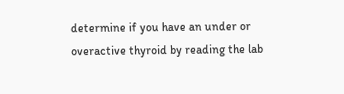determine if you have an under or overactive thyroid by reading the lab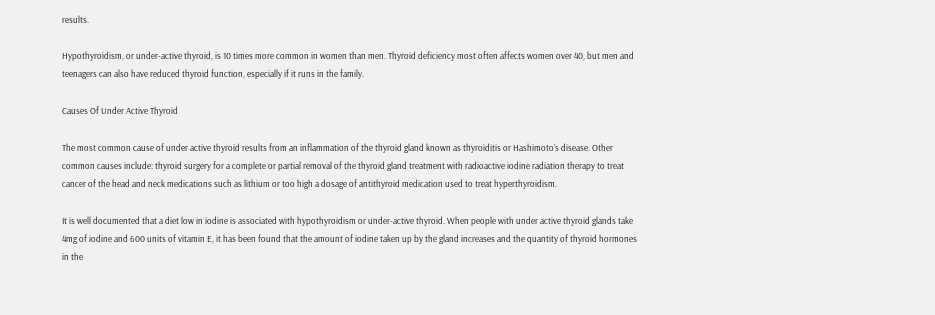results.

Hypothyroidism, or under-active thyroid, is 10 times more common in women than men. Thyroid deficiency most often affects women over 40, but men and teenagers can also have reduced thyroid function, especially if it runs in the family.

Causes Of Under Active Thyroid

The most common cause of under active thyroid results from an inflammation of the thyroid gland known as thyroiditis or Hashimoto's disease. Other common causes include: thyroid surgery for a complete or partial removal of the thyroid gland treatment with radioactive iodine radiation therapy to treat cancer of the head and neck medications such as lithium or too high a dosage of antithyroid medication used to treat hyperthyroidism.

It is well documented that a diet low in iodine is associated with hypothyroidism or under-active thyroid. When people with under active thyroid glands take 4mg of iodine and 600 units of vitamin E, it has been found that the amount of iodine taken up by the gland increases and the quantity of thyroid hormones in the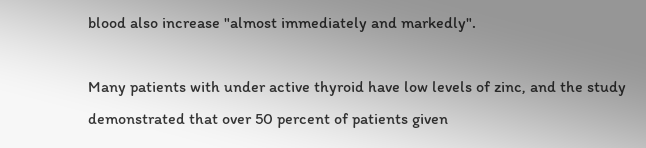blood also increase "almost immediately and markedly".

Many patients with under active thyroid have low levels of zinc, and the study demonstrated that over 50 percent of patients given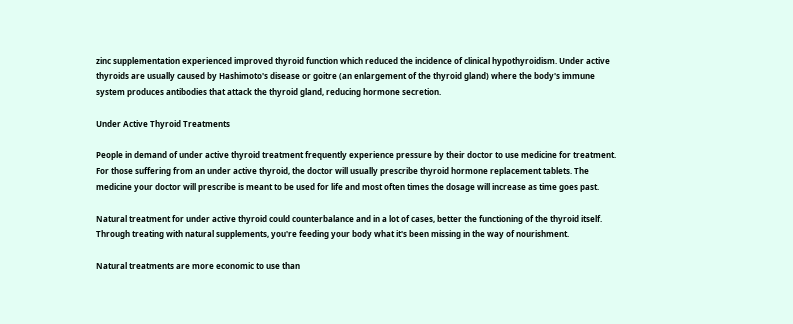zinc supplementation experienced improved thyroid function which reduced the incidence of clinical hypothyroidism. Under active thyroids are usually caused by Hashimoto's disease or goitre (an enlargement of the thyroid gland) where the body's immune system produces antibodies that attack the thyroid gland, reducing hormone secretion.

Under Active Thyroid Treatments

People in demand of under active thyroid treatment frequently experience pressure by their doctor to use medicine for treatment. For those suffering from an under active thyroid, the doctor will usually prescribe thyroid hormone replacement tablets. The medicine your doctor will prescribe is meant to be used for life and most often times the dosage will increase as time goes past.

Natural treatment for under active thyroid could counterbalance and in a lot of cases, better the functioning of the thyroid itself. Through treating with natural supplements, you're feeding your body what it's been missing in the way of nourishment.

Natural treatments are more economic to use than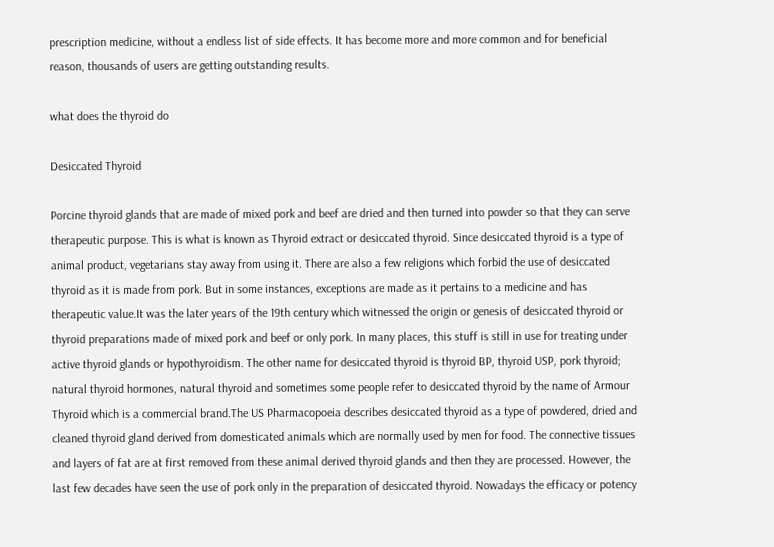prescription medicine, without a endless list of side effects. It has become more and more common and for beneficial reason, thousands of users are getting outstanding results.

what does the thyroid do

Desiccated Thyroid

Porcine thyroid glands that are made of mixed pork and beef are dried and then turned into powder so that they can serve therapeutic purpose. This is what is known as Thyroid extract or desiccated thyroid. Since desiccated thyroid is a type of animal product, vegetarians stay away from using it. There are also a few religions which forbid the use of desiccated thyroid as it is made from pork. But in some instances, exceptions are made as it pertains to a medicine and has therapeutic value.It was the later years of the 19th century which witnessed the origin or genesis of desiccated thyroid or thyroid preparations made of mixed pork and beef or only pork. In many places, this stuff is still in use for treating under active thyroid glands or hypothyroidism. The other name for desiccated thyroid is thyroid BP, thyroid USP, pork thyroid; natural thyroid hormones, natural thyroid and sometimes some people refer to desiccated thyroid by the name of Armour Thyroid which is a commercial brand.The US Pharmacopoeia describes desiccated thyroid as a type of powdered, dried and cleaned thyroid gland derived from domesticated animals which are normally used by men for food. The connective tissues and layers of fat are at first removed from these animal derived thyroid glands and then they are processed. However, the last few decades have seen the use of pork only in the preparation of desiccated thyroid. Nowadays the efficacy or potency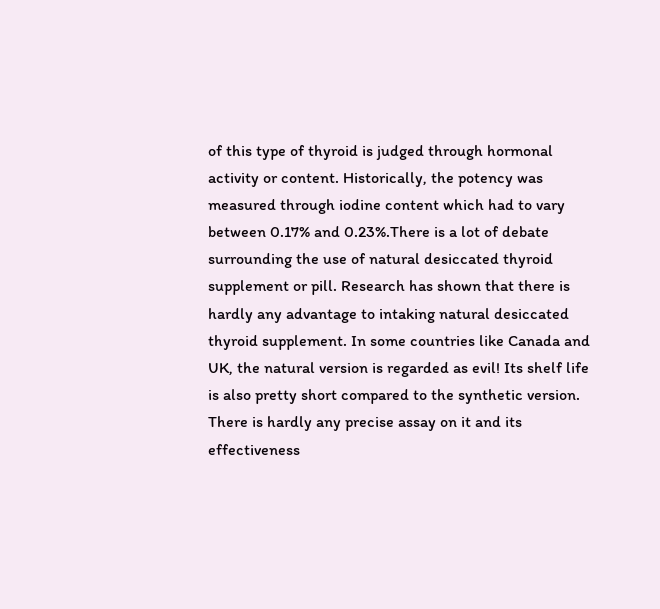of this type of thyroid is judged through hormonal activity or content. Historically, the potency was measured through iodine content which had to vary between 0.17% and 0.23%.There is a lot of debate surrounding the use of natural desiccated thyroid supplement or pill. Research has shown that there is hardly any advantage to intaking natural desiccated thyroid supplement. In some countries like Canada and UK, the natural version is regarded as evil! Its shelf life is also pretty short compared to the synthetic version. There is hardly any precise assay on it and its effectiveness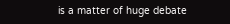is a matter of huge debate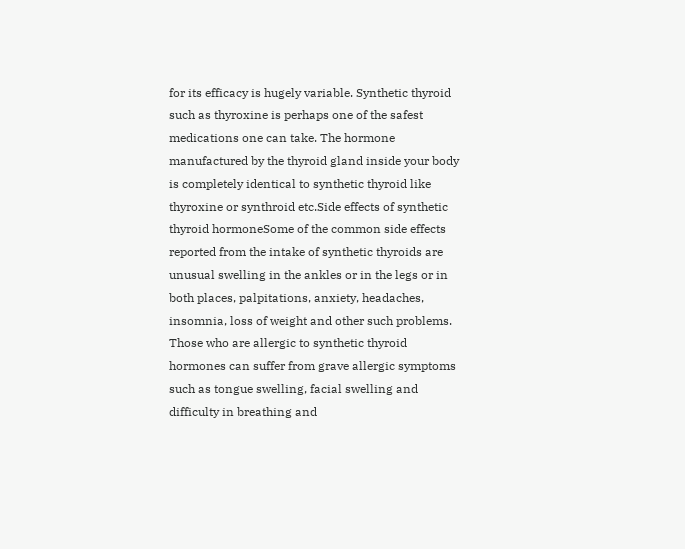for its efficacy is hugely variable. Synthetic thyroid such as thyroxine is perhaps one of the safest medications one can take. The hormone manufactured by the thyroid gland inside your body is completely identical to synthetic thyroid like thyroxine or synthroid etc.Side effects of synthetic thyroid hormoneSome of the common side effects reported from the intake of synthetic thyroids are unusual swelling in the ankles or in the legs or in both places, palpitations, anxiety, headaches, insomnia, loss of weight and other such problems. Those who are allergic to synthetic thyroid hormones can suffer from grave allergic symptoms such as tongue swelling, facial swelling and difficulty in breathing and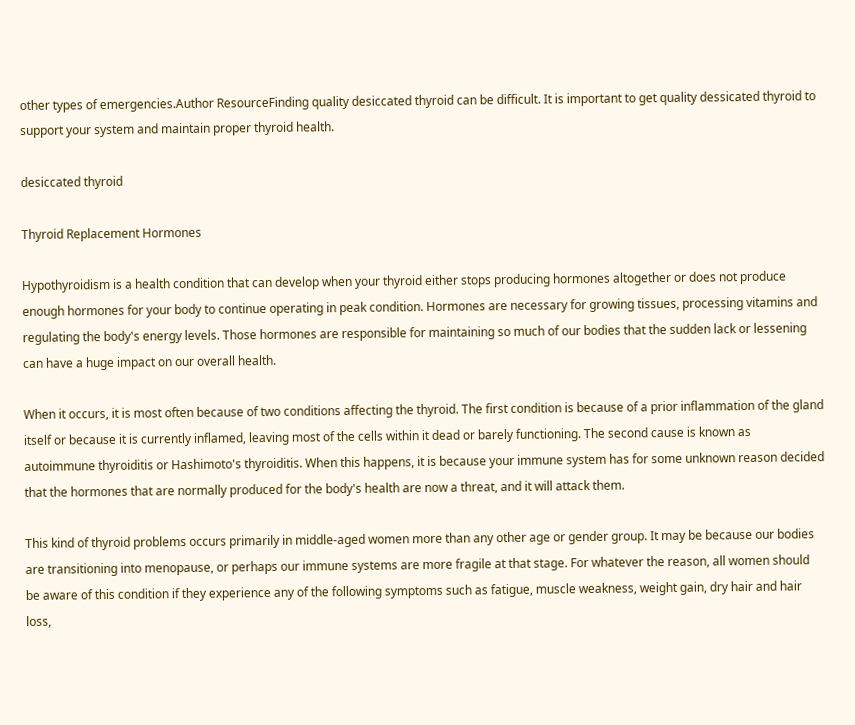other types of emergencies.Author ResourceFinding quality desiccated thyroid can be difficult. It is important to get quality dessicated thyroid to support your system and maintain proper thyroid health.

desiccated thyroid

Thyroid Replacement Hormones

Hypothyroidism is a health condition that can develop when your thyroid either stops producing hormones altogether or does not produce enough hormones for your body to continue operating in peak condition. Hormones are necessary for growing tissues, processing vitamins and regulating the body's energy levels. Those hormones are responsible for maintaining so much of our bodies that the sudden lack or lessening can have a huge impact on our overall health.

When it occurs, it is most often because of two conditions affecting the thyroid. The first condition is because of a prior inflammation of the gland itself or because it is currently inflamed, leaving most of the cells within it dead or barely functioning. The second cause is known as autoimmune thyroiditis or Hashimoto's thyroiditis. When this happens, it is because your immune system has for some unknown reason decided that the hormones that are normally produced for the body's health are now a threat, and it will attack them.

This kind of thyroid problems occurs primarily in middle-aged women more than any other age or gender group. It may be because our bodies are transitioning into menopause, or perhaps our immune systems are more fragile at that stage. For whatever the reason, all women should be aware of this condition if they experience any of the following symptoms such as fatigue, muscle weakness, weight gain, dry hair and hair loss,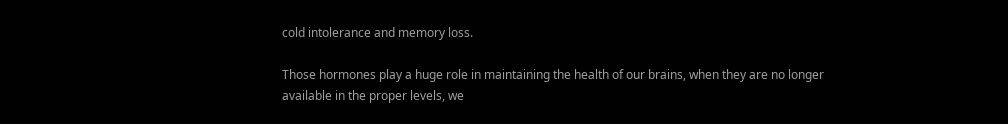cold intolerance and memory loss.

Those hormones play a huge role in maintaining the health of our brains, when they are no longer available in the proper levels, we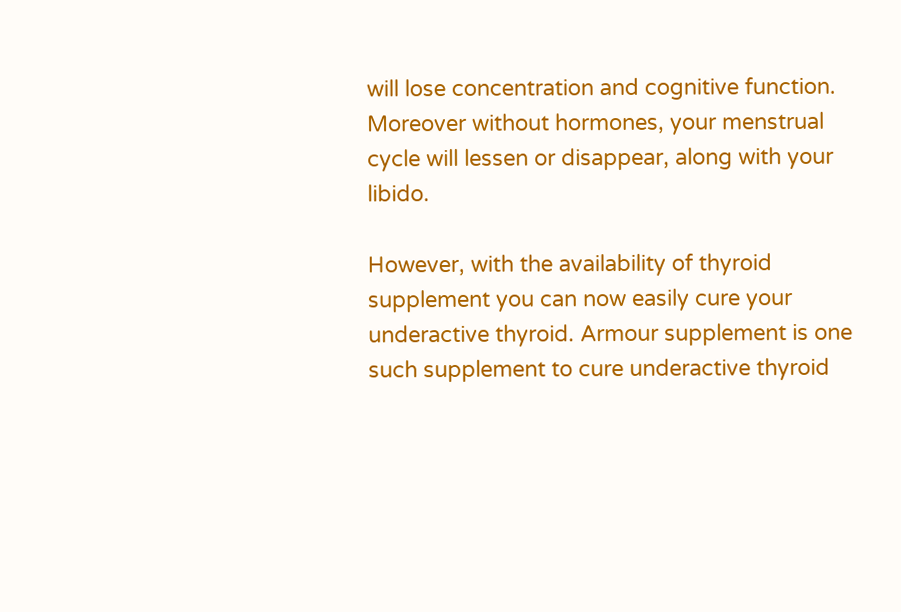will lose concentration and cognitive function. Moreover without hormones, your menstrual cycle will lessen or disappear, along with your libido.

However, with the availability of thyroid supplement you can now easily cure your underactive thyroid. Armour supplement is one such supplement to cure underactive thyroid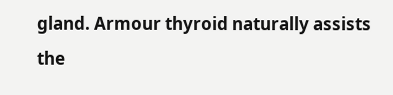gland. Armour thyroid naturally assists the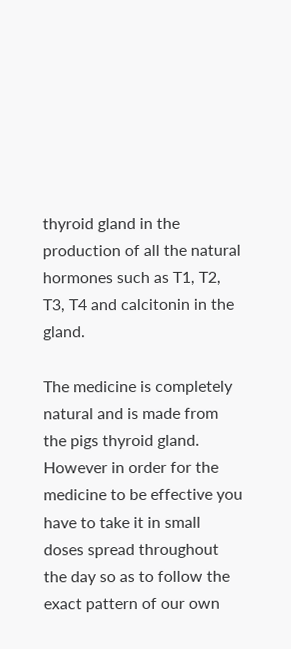thyroid gland in the production of all the natural hormones such as T1, T2, T3, T4 and calcitonin in the gland.

The medicine is completely natural and is made from the pigs thyroid gland. However in order for the medicine to be effective you have to take it in small doses spread throughout the day so as to follow the exact pattern of our own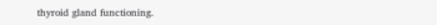thyroid gland functioning.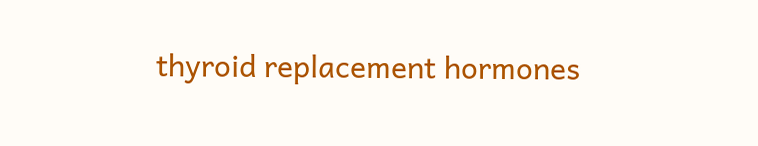thyroid replacement hormones